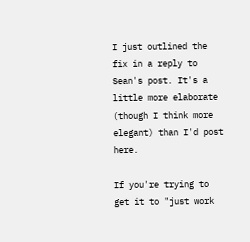I just outlined the fix in a reply to Sean's post. It's a little more elaborate (though I think more elegant) than I'd post here.

If you're trying to get it to "just work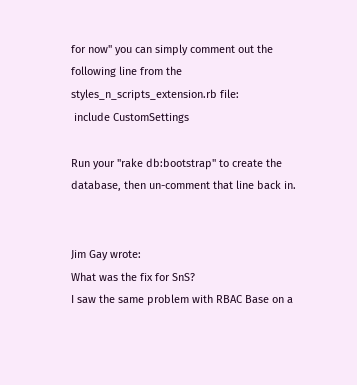for now" you can simply comment out the following line from the styles_n_scripts_extension.rb file:
 include CustomSettings

Run your "rake db:bootstrap" to create the database, then un-comment that line back in.


Jim Gay wrote:
What was the fix for SnS?
I saw the same problem with RBAC Base on a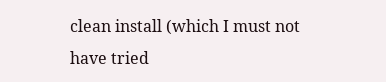clean install (which I must not have tried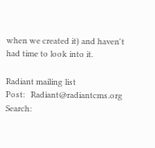when we created it) and haven't had time to look into it.

Radiant mailing list
Post:   Radiant@radiantcms.org
Search: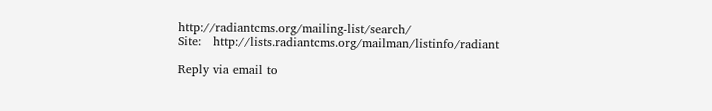http://radiantcms.org/mailing-list/search/
Site:   http://lists.radiantcms.org/mailman/listinfo/radiant

Reply via email to